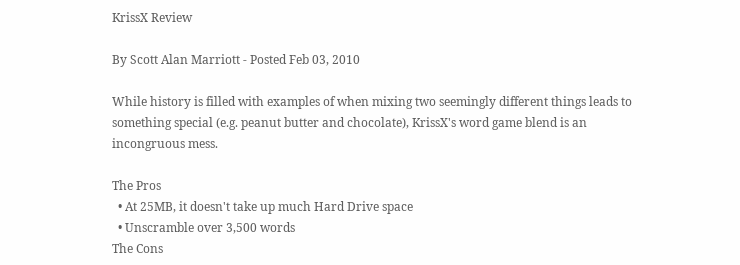KrissX Review

By Scott Alan Marriott - Posted Feb 03, 2010

While history is filled with examples of when mixing two seemingly different things leads to something special (e.g. peanut butter and chocolate), KrissX's word game blend is an incongruous mess.

The Pros
  • At 25MB, it doesn't take up much Hard Drive space
  • Unscramble over 3,500 words
The Cons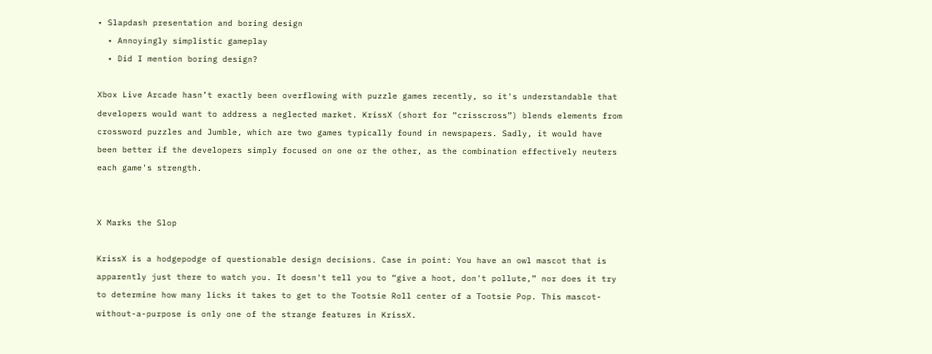• Slapdash presentation and boring design
  • Annoyingly simplistic gameplay
  • Did I mention boring design?

Xbox Live Arcade hasn’t exactly been overflowing with puzzle games recently, so it's understandable that developers would want to address a neglected market. KrissX (short for “crisscross”) blends elements from crossword puzzles and Jumble, which are two games typically found in newspapers. Sadly, it would have been better if the developers simply focused on one or the other, as the combination effectively neuters each game's strength.


X Marks the Slop

KrissX is a hodgepodge of questionable design decisions. Case in point: You have an owl mascot that is apparently just there to watch you. It doesn't tell you to “give a hoot, don't pollute,” nor does it try to determine how many licks it takes to get to the Tootsie Roll center of a Tootsie Pop. This mascot-without-a-purpose is only one of the strange features in KrissX.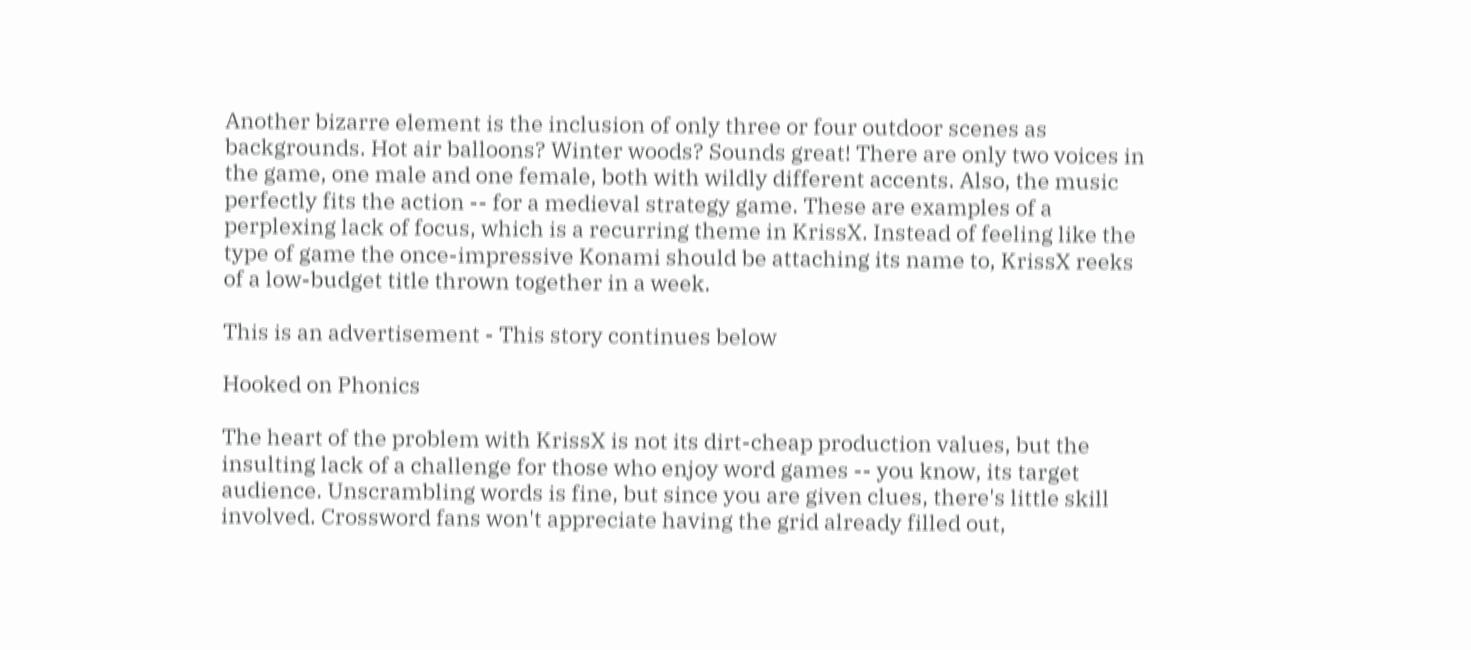Another bizarre element is the inclusion of only three or four outdoor scenes as backgrounds. Hot air balloons? Winter woods? Sounds great! There are only two voices in the game, one male and one female, both with wildly different accents. Also, the music perfectly fits the action -- for a medieval strategy game. These are examples of a perplexing lack of focus, which is a recurring theme in KrissX. Instead of feeling like the type of game the once-impressive Konami should be attaching its name to, KrissX reeks of a low-budget title thrown together in a week.

This is an advertisement - This story continues below

Hooked on Phonics

The heart of the problem with KrissX is not its dirt-cheap production values, but the insulting lack of a challenge for those who enjoy word games -- you know, its target audience. Unscrambling words is fine, but since you are given clues, there's little skill involved. Crossword fans won't appreciate having the grid already filled out,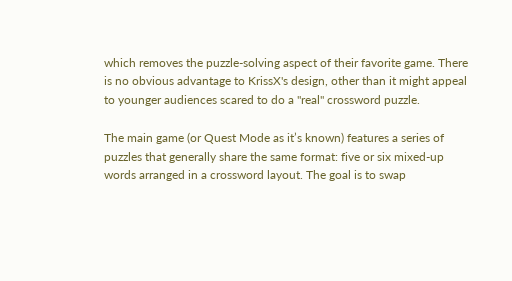which removes the puzzle-solving aspect of their favorite game. There is no obvious advantage to KrissX's design, other than it might appeal to younger audiences scared to do a "real" crossword puzzle.

The main game (or Quest Mode as it’s known) features a series of puzzles that generally share the same format: five or six mixed-up words arranged in a crossword layout. The goal is to swap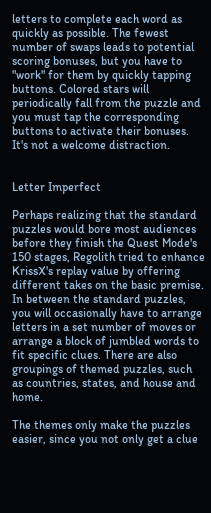letters to complete each word as quickly as possible. The fewest number of swaps leads to potential scoring bonuses, but you have to "work" for them by quickly tapping buttons. Colored stars will periodically fall from the puzzle and you must tap the corresponding buttons to activate their bonuses. It's not a welcome distraction.


Letter Imperfect

Perhaps realizing that the standard puzzles would bore most audiences before they finish the Quest Mode's 150 stages, Regolith tried to enhance KrissX's replay value by offering different takes on the basic premise. In between the standard puzzles, you will occasionally have to arrange letters in a set number of moves or arrange a block of jumbled words to fit specific clues. There are also groupings of themed puzzles, such as countries, states, and house and home.

The themes only make the puzzles easier, since you not only get a clue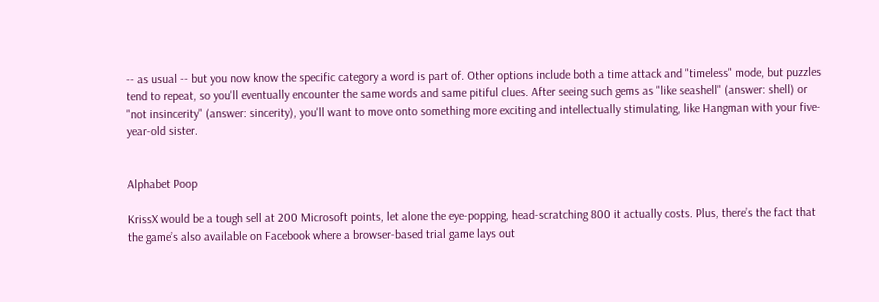-- as usual -- but you now know the specific category a word is part of. Other options include both a time attack and "timeless" mode, but puzzles tend to repeat, so you'll eventually encounter the same words and same pitiful clues. After seeing such gems as "like seashell" (answer: shell) or "not insincerity" (answer: sincerity), you'll want to move onto something more exciting and intellectually stimulating, like Hangman with your five-year-old sister.


Alphabet Poop

KrissX would be a tough sell at 200 Microsoft points, let alone the eye-popping, head-scratching 800 it actually costs. Plus, there’s the fact that the game’s also available on Facebook where a browser-based trial game lays out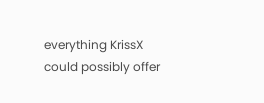everything KrissX could possibly offer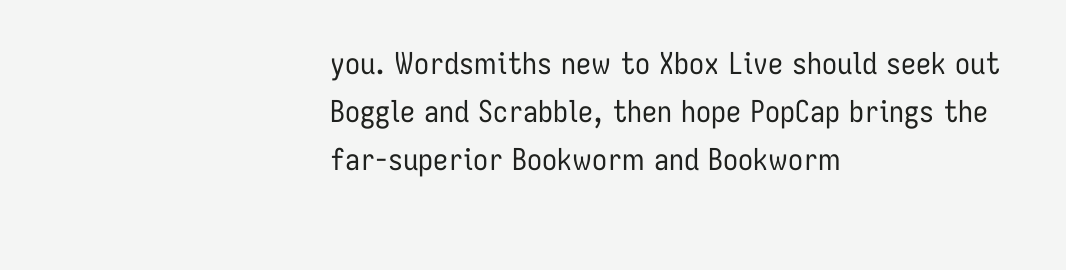you. Wordsmiths new to Xbox Live should seek out Boggle and Scrabble, then hope PopCap brings the far-superior Bookworm and Bookworm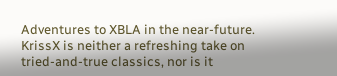Adventures to XBLA in the near-future. KrissX is neither a refreshing take on tried-and-true classics, nor is it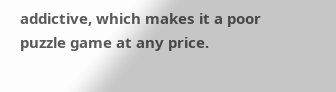addictive, which makes it a poor puzzle game at any price.